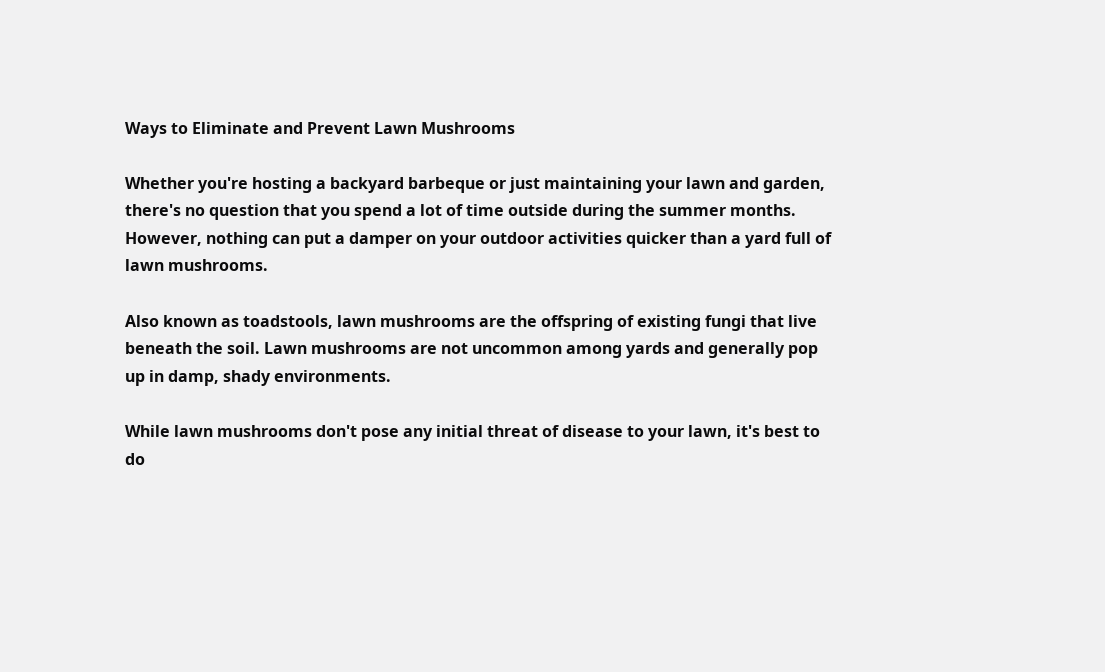Ways to Eliminate and Prevent Lawn Mushrooms

Whether you're hosting a backyard barbeque or just maintaining your lawn and garden, there's no question that you spend a lot of time outside during the summer months. However, nothing can put a damper on your outdoor activities quicker than a yard full of lawn mushrooms.

Also known as toadstools, lawn mushrooms are the offspring of existing fungi that live beneath the soil. Lawn mushrooms are not uncommon among yards and generally pop up in damp, shady environments.

While lawn mushrooms don't pose any initial threat of disease to your lawn, it's best to do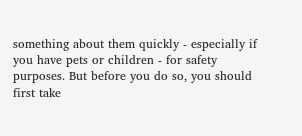something about them quickly - especially if you have pets or children - for safety purposes. But before you do so, you should first take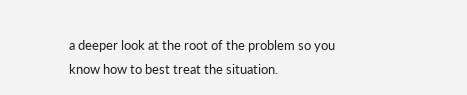a deeper look at the root of the problem so you know how to best treat the situation.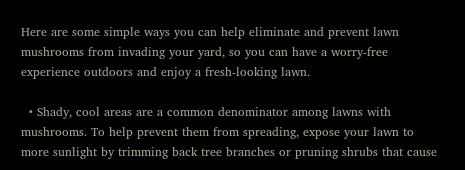Here are some simple ways you can help eliminate and prevent lawn mushrooms from invading your yard, so you can have a worry-free experience outdoors and enjoy a fresh-looking lawn.

  • Shady, cool areas are a common denominator among lawns with mushrooms. To help prevent them from spreading, expose your lawn to more sunlight by trimming back tree branches or pruning shrubs that cause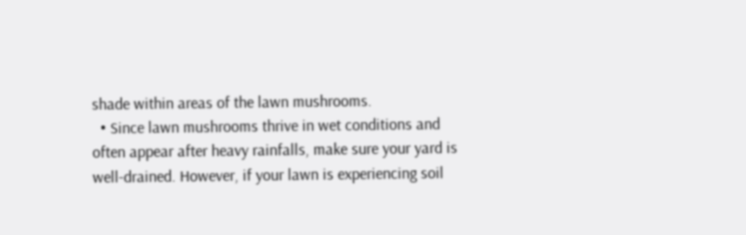shade within areas of the lawn mushrooms.
  • Since lawn mushrooms thrive in wet conditions and often appear after heavy rainfalls, make sure your yard is well-drained. However, if your lawn is experiencing soil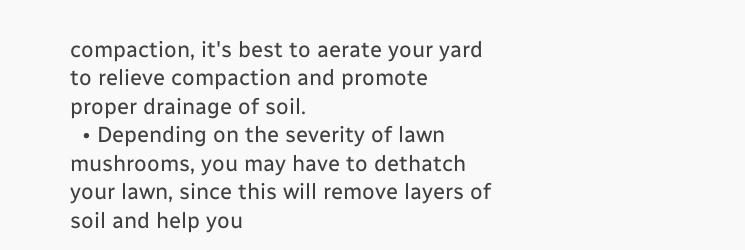compaction, it's best to aerate your yard to relieve compaction and promote proper drainage of soil.
  • Depending on the severity of lawn mushrooms, you may have to dethatch your lawn, since this will remove layers of soil and help you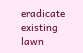eradicate existing lawn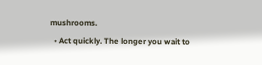mushrooms.
  • Act quickly. The longer you wait to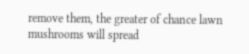remove them, the greater of chance lawn mushrooms will spread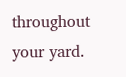throughout your yard.